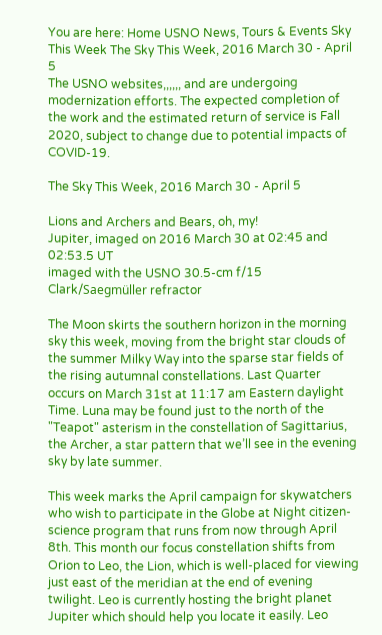You are here: Home USNO News, Tours & Events Sky This Week The Sky This Week, 2016 March 30 - April 5
The USNO websites,,,,,, and are undergoing modernization efforts. The expected completion of the work and the estimated return of service is Fall 2020, subject to change due to potential impacts of COVID-19.

The Sky This Week, 2016 March 30 - April 5

Lions and Archers and Bears, oh, my!
Jupiter, imaged on 2016 March 30 at 02:45 and 02:53.5 UT
imaged with the USNO 30.5-cm f/15 Clark/Saegmüller refractor

The Moon skirts the southern horizon in the morning sky this week, moving from the bright star clouds of the summer Milky Way into the sparse star fields of the rising autumnal constellations. Last Quarter occurs on March 31st at 11:17 am Eastern daylight Time. Luna may be found just to the north of the "Teapot" asterism in the constellation of Sagittarius, the Archer, a star pattern that we’ll see in the evening sky by late summer.

This week marks the April campaign for skywatchers who wish to participate in the Globe at Night citizen-science program that runs from now through April 8th. This month our focus constellation shifts from Orion to Leo, the Lion, which is well-placed for viewing just east of the meridian at the end of evening twilight. Leo is currently hosting the bright planet Jupiter which should help you locate it easily. Leo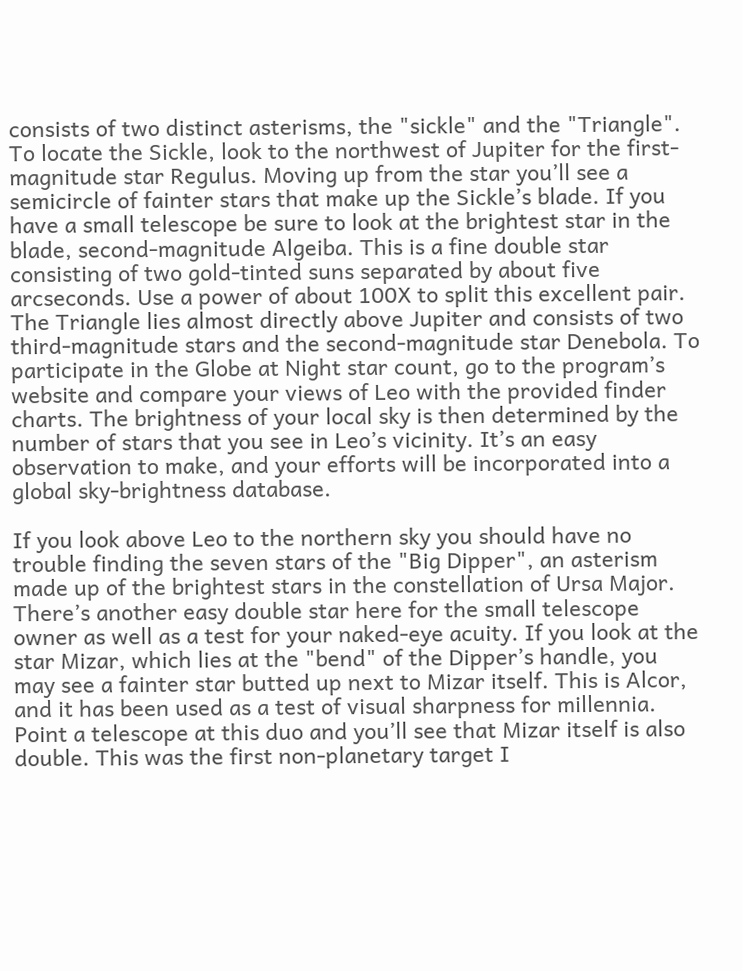consists of two distinct asterisms, the "sickle" and the "Triangle". To locate the Sickle, look to the northwest of Jupiter for the first-magnitude star Regulus. Moving up from the star you’ll see a semicircle of fainter stars that make up the Sickle’s blade. If you have a small telescope be sure to look at the brightest star in the blade, second-magnitude Algeiba. This is a fine double star consisting of two gold-tinted suns separated by about five arcseconds. Use a power of about 100X to split this excellent pair. The Triangle lies almost directly above Jupiter and consists of two third-magnitude stars and the second-magnitude star Denebola. To participate in the Globe at Night star count, go to the program’s website and compare your views of Leo with the provided finder charts. The brightness of your local sky is then determined by the number of stars that you see in Leo’s vicinity. It’s an easy observation to make, and your efforts will be incorporated into a global sky-brightness database.

If you look above Leo to the northern sky you should have no trouble finding the seven stars of the "Big Dipper", an asterism made up of the brightest stars in the constellation of Ursa Major. There’s another easy double star here for the small telescope owner as well as a test for your naked-eye acuity. If you look at the star Mizar, which lies at the "bend" of the Dipper’s handle, you may see a fainter star butted up next to Mizar itself. This is Alcor, and it has been used as a test of visual sharpness for millennia. Point a telescope at this duo and you’ll see that Mizar itself is also double. This was the first non-planetary target I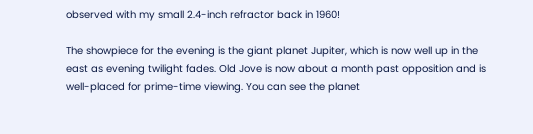observed with my small 2.4-inch refractor back in 1960!

The showpiece for the evening is the giant planet Jupiter, which is now well up in the east as evening twilight fades. Old Jove is now about a month past opposition and is well-placed for prime-time viewing. You can see the planet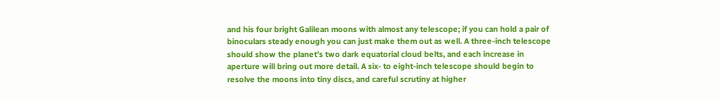and his four bright Galilean moons with almost any telescope; if you can hold a pair of binoculars steady enough you can just make them out as well. A three-inch telescope should show the planet’s two dark equatorial cloud belts, and each increase in aperture will bring out more detail. A six- to eight-inch telescope should begin to resolve the moons into tiny discs, and careful scrutiny at higher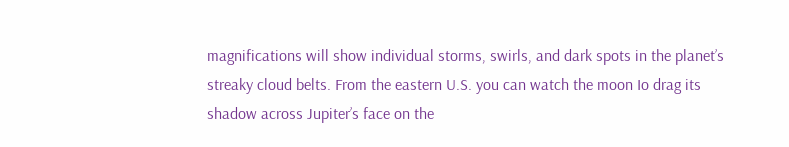magnifications will show individual storms, swirls, and dark spots in the planet’s streaky cloud belts. From the eastern U.S. you can watch the moon Io drag its shadow across Jupiter’s face on the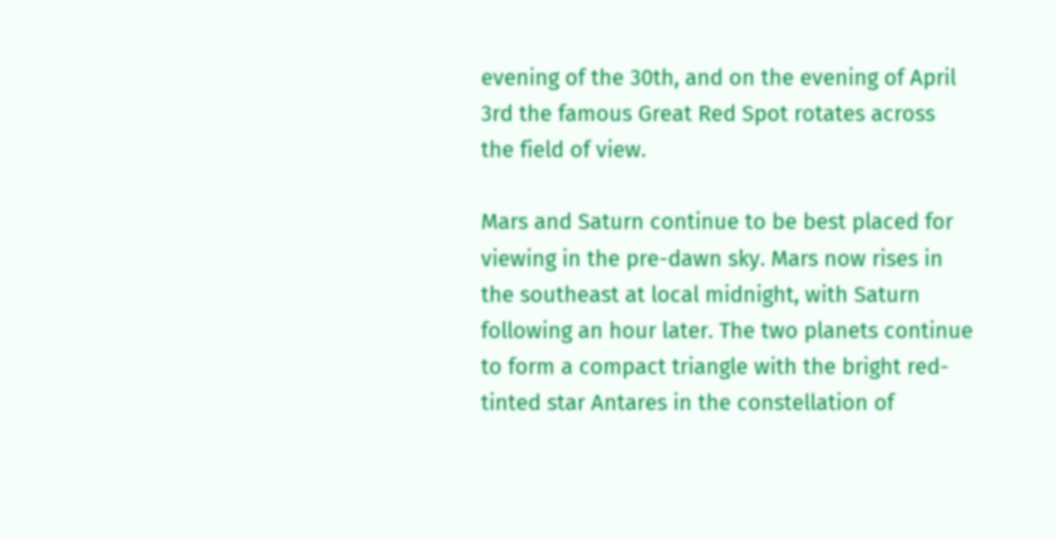evening of the 30th, and on the evening of April 3rd the famous Great Red Spot rotates across the field of view.

Mars and Saturn continue to be best placed for viewing in the pre-dawn sky. Mars now rises in the southeast at local midnight, with Saturn following an hour later. The two planets continue to form a compact triangle with the bright red-tinted star Antares in the constellation of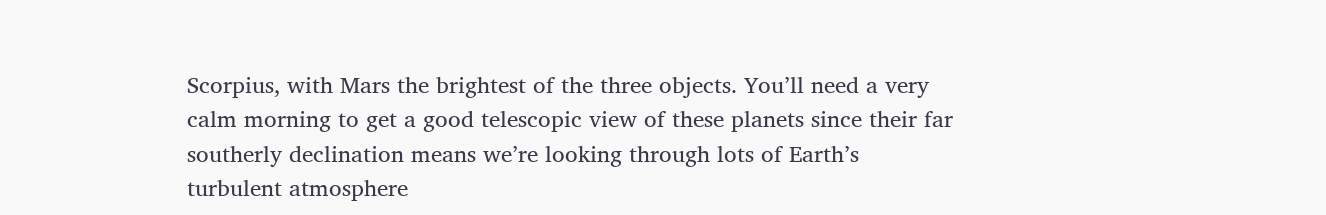Scorpius, with Mars the brightest of the three objects. You’ll need a very calm morning to get a good telescopic view of these planets since their far southerly declination means we’re looking through lots of Earth’s turbulent atmosphere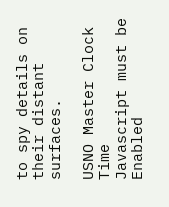to spy details on their distant surfaces.

USNO Master Clock Time
Javascript must be Enabled